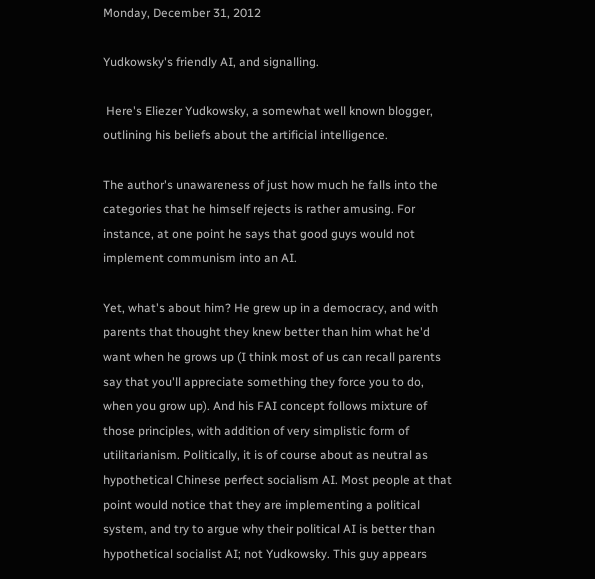Monday, December 31, 2012

Yudkowsky's friendly AI, and signalling.

 Here's Eliezer Yudkowsky, a somewhat well known blogger, outlining his beliefs about the artificial intelligence.

The author's unawareness of just how much he falls into the categories that he himself rejects is rather amusing. For instance, at one point he says that good guys would not implement communism into an AI.

Yet, what's about him? He grew up in a democracy, and with parents that thought they knew better than him what he'd want when he grows up (I think most of us can recall parents say that you'll appreciate something they force you to do, when you grow up). And his FAI concept follows mixture of those principles, with addition of very simplistic form of utilitarianism. Politically, it is of course about as neutral as hypothetical Chinese perfect socialism AI. Most people at that point would notice that they are implementing a political system, and try to argue why their political AI is better than hypothetical socialist AI; not Yudkowsky. This guy appears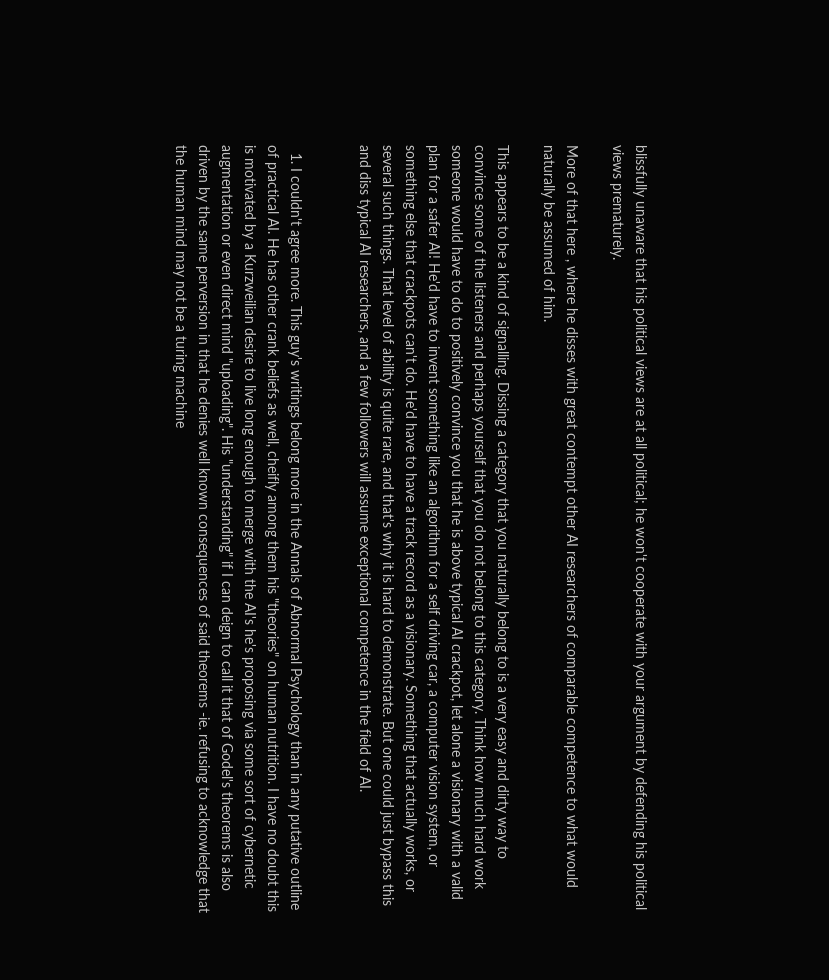blissfully unaware that his political views are at all political; he won't cooperate with your argument by defending his political views prematurely.

More of that here , where he disses with great contempt other AI researchers of comparable competence to what would naturally be assumed of him.

This appears to be a kind of signalling. Dissing a category that you naturally belong to is a very easy and dirty way to convince some of the listeners and perhaps yourself that you do not belong to this category. Think how much hard work someone would have to do to positively convince you that he is above typical AI crackpot, let alone a visionary with a valid plan for a safer AI! He'd have to invent something like an algorithm for a self driving car, a computer vision system, or something else that crackpots can't do. He'd have to have a track record as a visionary. Something that actually works, or several such things. That level of ability is quite rare, and that's why it is hard to demonstrate. But one could just bypass this and diss typical AI researchers, and a few followers will assume exceptional competence in the field of AI.


  1. I couldn't agree more. This guy's writings belong more in the Annals of Abnormal Psychology than in any putative outline of practical AI. He has other crank beliefs as well, cheifly among them his "theories" on human nutrition. I have no doubt this is motivated by a Kurzweilian desire to live long enough to merge with the AI's he's proposing via some sort of cybernetic augmentation or even direct mind "uploading". His "understanding" if I can deign to call it that of Godel's theorems is also driven by the same perversion in that he denies well known consequences of said theorems -ie. refusing to acknowledge that the human mind may not be a turing machine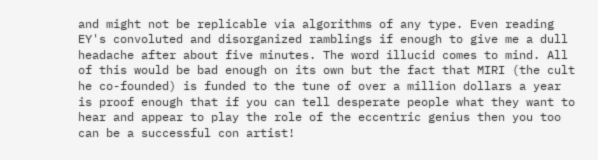and might not be replicable via algorithms of any type. Even reading EY's convoluted and disorganized ramblings if enough to give me a dull headache after about five minutes. The word illucid comes to mind. All of this would be bad enough on its own but the fact that MIRI (the cult he co-founded) is funded to the tune of over a million dollars a year is proof enough that if you can tell desperate people what they want to hear and appear to play the role of the eccentric genius then you too can be a successful con artist!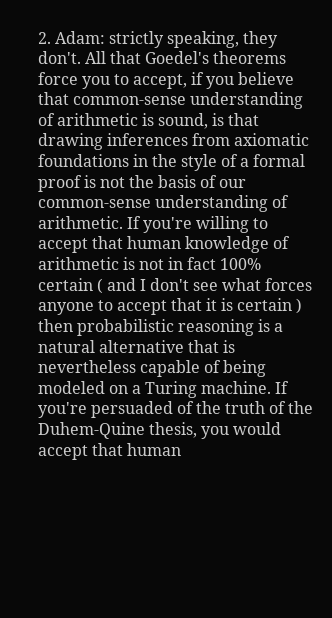2. Adam: strictly speaking, they don't. All that Goedel's theorems force you to accept, if you believe that common-sense understanding of arithmetic is sound, is that drawing inferences from axiomatic foundations in the style of a formal proof is not the basis of our common-sense understanding of arithmetic. If you're willing to accept that human knowledge of arithmetic is not in fact 100% certain ( and I don't see what forces anyone to accept that it is certain ) then probabilistic reasoning is a natural alternative that is nevertheless capable of being modeled on a Turing machine. If you're persuaded of the truth of the Duhem-Quine thesis, you would accept that human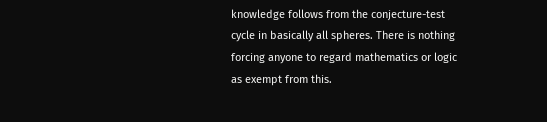knowledge follows from the conjecture-test cycle in basically all spheres. There is nothing forcing anyone to regard mathematics or logic as exempt from this.